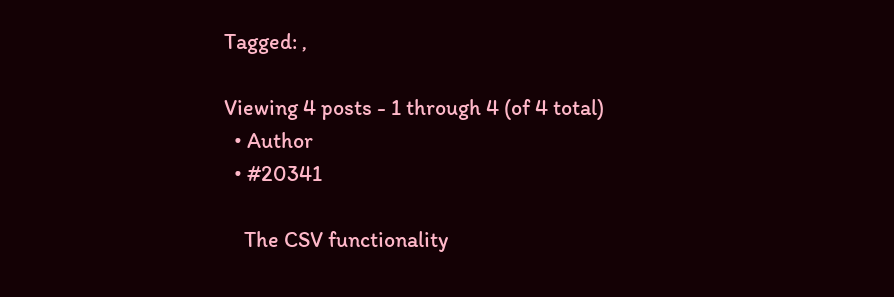Tagged: ,

Viewing 4 posts - 1 through 4 (of 4 total)
  • Author
  • #20341

    The CSV functionality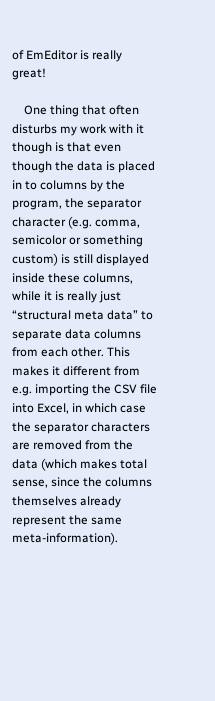of EmEditor is really great!

    One thing that often disturbs my work with it though is that even though the data is placed in to columns by the program, the separator character (e.g. comma, semicolor or something custom) is still displayed inside these columns, while it is really just “structural meta data” to separate data columns from each other. This makes it different from e.g. importing the CSV file into Excel, in which case the separator characters are removed from the data (which makes total sense, since the columns themselves already represent the same meta-information).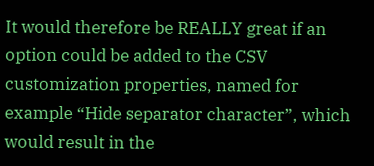It would therefore be REALLY great if an option could be added to the CSV customization properties, named for example “Hide separator character”, which would result in the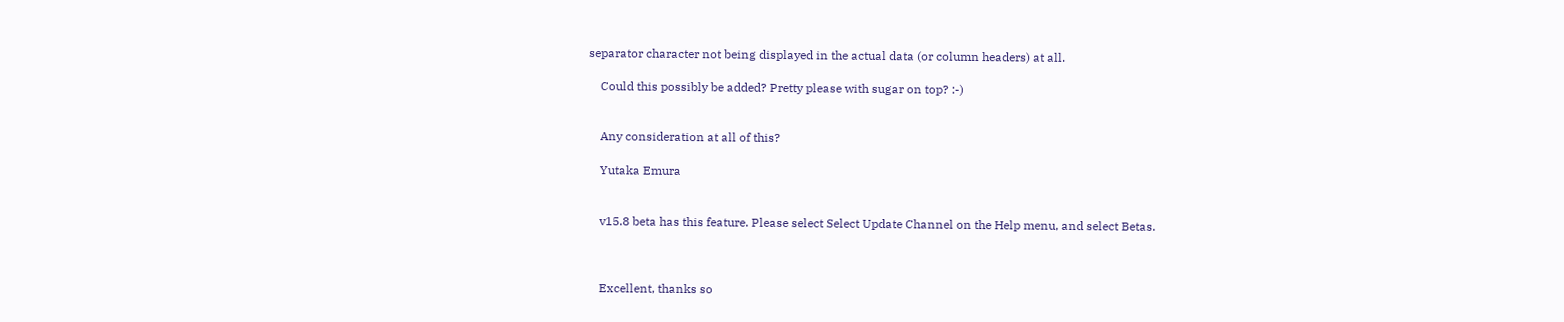separator character not being displayed in the actual data (or column headers) at all.

    Could this possibly be added? Pretty please with sugar on top? :-)


    Any consideration at all of this?

    Yutaka Emura


    v15.8 beta has this feature. Please select Select Update Channel on the Help menu, and select Betas.



    Excellent, thanks so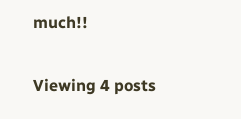much!!

Viewing 4 posts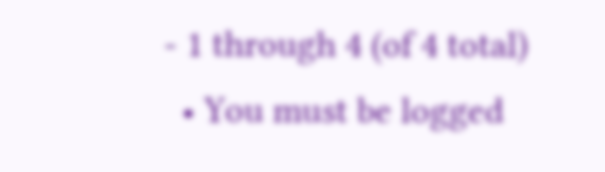- 1 through 4 (of 4 total)
  • You must be logged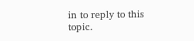in to reply to this topic.